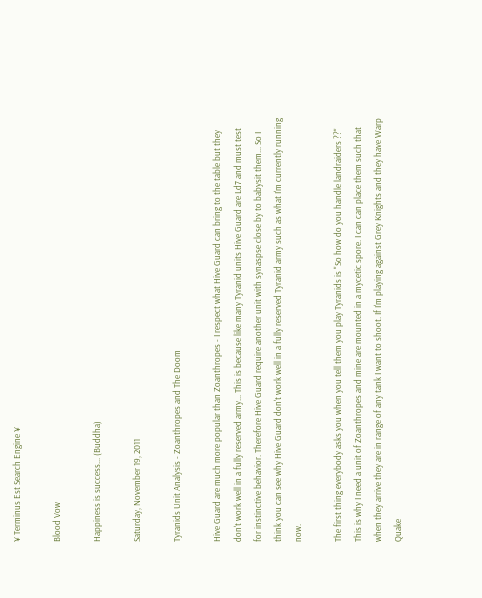¥ Terminus Est Search Engine ¥

Blood Vow

Happiness is success... (Buddha)

Saturday, November 19, 2011

Tyranids Unit Analysis - Zoanthropes and The Doom

Hive Guard are much more popular than Zoanthropes - I respect what Hive Guard can bring to the table but they don't work well in a fully reserved army... This is because like many Tyranid units Hive Guard are Ld7 and must test for instinctive behavior. Therefore Hive Guard require another unit with synaspse close by to babysit them... So I think you can see why Hive Guard don't work well in a fully reserved Tyranid army such as what I'm currently running now.

The first thing everybody asks you when you tell them you play Tyranids is "So how do you handle landraiders ??" This is why I need a unit of Zoanthropes and mine are mounted in a mycetic spore. I can can place them such that when they arrive they are in range of any tank I want to shoot. If I'm playing against Grey Knights and they have Warp Quake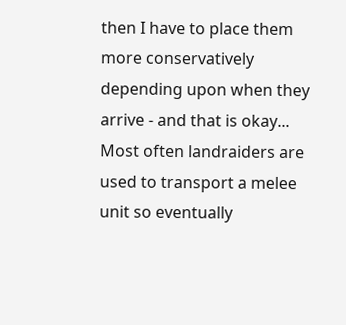then I have to place them more conservatively depending upon when they arrive - and that is okay... Most often landraiders are used to transport a melee unit so eventually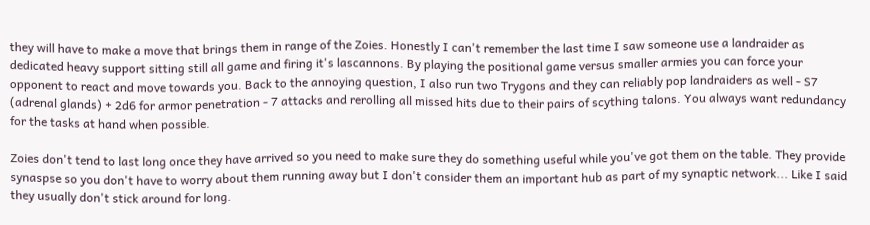they will have to make a move that brings them in range of the Zoies. Honestly I can't remember the last time I saw someone use a landraider as dedicated heavy support sitting still all game and firing it's lascannons. By playing the positional game versus smaller armies you can force your opponent to react and move towards you. Back to the annoying question, I also run two Trygons and they can reliably pop landraiders as well - S7 (adrenal glands) + 2d6 for armor penetration - 7 attacks and rerolling all missed hits due to their pairs of scything talons. You always want redundancy for the tasks at hand when possible.

Zoies don't tend to last long once they have arrived so you need to make sure they do something useful while you've got them on the table. They provide synaspse so you don't have to worry about them running away but I don't consider them an important hub as part of my synaptic network... Like I said they usually don't stick around for long.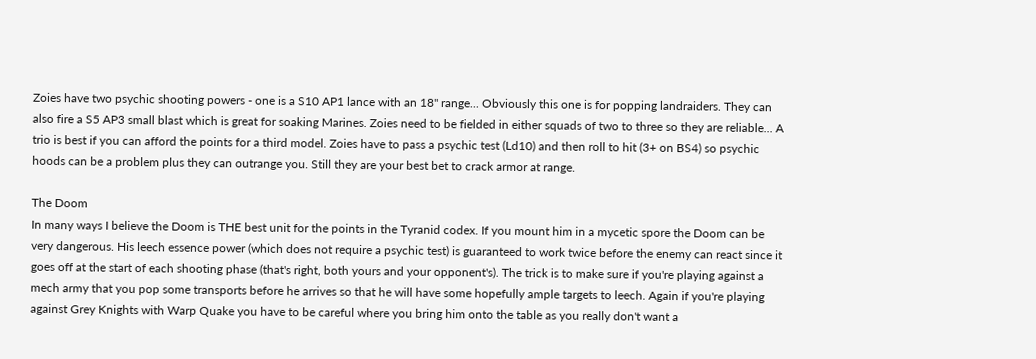Zoies have two psychic shooting powers - one is a S10 AP1 lance with an 18" range... Obviously this one is for popping landraiders. They can also fire a S5 AP3 small blast which is great for soaking Marines. Zoies need to be fielded in either squads of two to three so they are reliable... A trio is best if you can afford the points for a third model. Zoies have to pass a psychic test (Ld10) and then roll to hit (3+ on BS4) so psychic hoods can be a problem plus they can outrange you. Still they are your best bet to crack armor at range.

The Doom
In many ways I believe the Doom is THE best unit for the points in the Tyranid codex. If you mount him in a mycetic spore the Doom can be very dangerous. His leech essence power (which does not require a psychic test) is guaranteed to work twice before the enemy can react since it goes off at the start of each shooting phase (that's right, both yours and your opponent's). The trick is to make sure if you're playing against a mech army that you pop some transports before he arrives so that he will have some hopefully ample targets to leech. Again if you're playing against Grey Knights with Warp Quake you have to be careful where you bring him onto the table as you really don't want a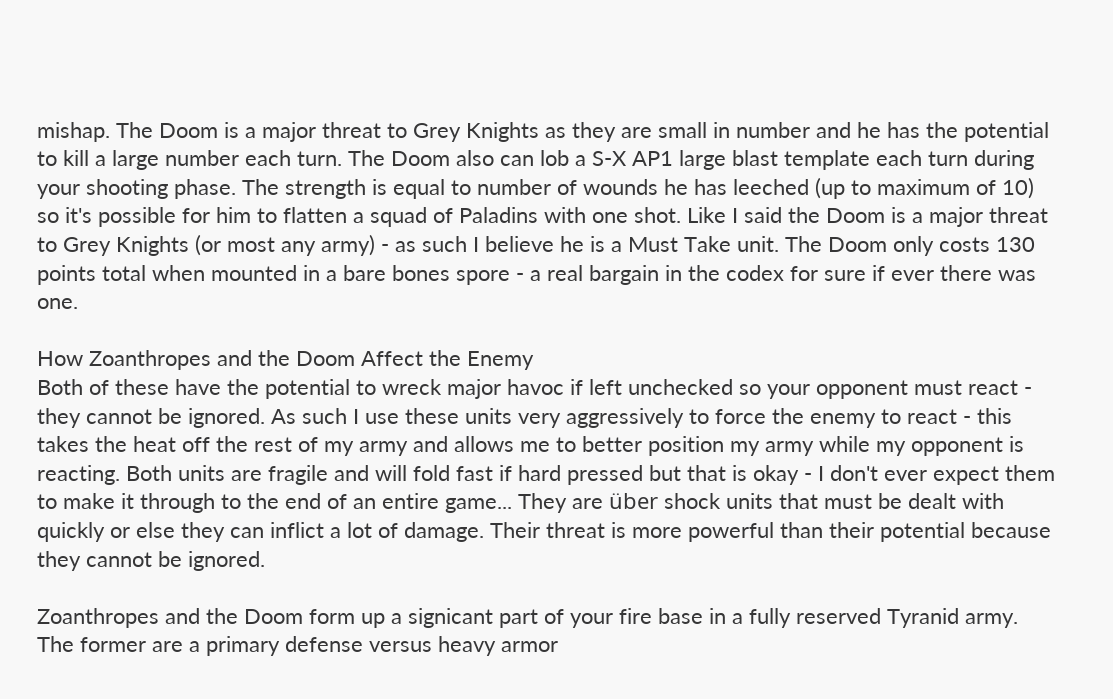mishap. The Doom is a major threat to Grey Knights as they are small in number and he has the potential to kill a large number each turn. The Doom also can lob a S-X AP1 large blast template each turn during your shooting phase. The strength is equal to number of wounds he has leeched (up to maximum of 10) so it's possible for him to flatten a squad of Paladins with one shot. Like I said the Doom is a major threat to Grey Knights (or most any army) - as such I believe he is a Must Take unit. The Doom only costs 130 points total when mounted in a bare bones spore - a real bargain in the codex for sure if ever there was one.

How Zoanthropes and the Doom Affect the Enemy
Both of these have the potential to wreck major havoc if left unchecked so your opponent must react - they cannot be ignored. As such I use these units very aggressively to force the enemy to react - this takes the heat off the rest of my army and allows me to better position my army while my opponent is reacting. Both units are fragile and will fold fast if hard pressed but that is okay - I don't ever expect them to make it through to the end of an entire game... They are über shock units that must be dealt with quickly or else they can inflict a lot of damage. Their threat is more powerful than their potential because they cannot be ignored.

Zoanthropes and the Doom form up a signicant part of your fire base in a fully reserved Tyranid army. The former are a primary defense versus heavy armor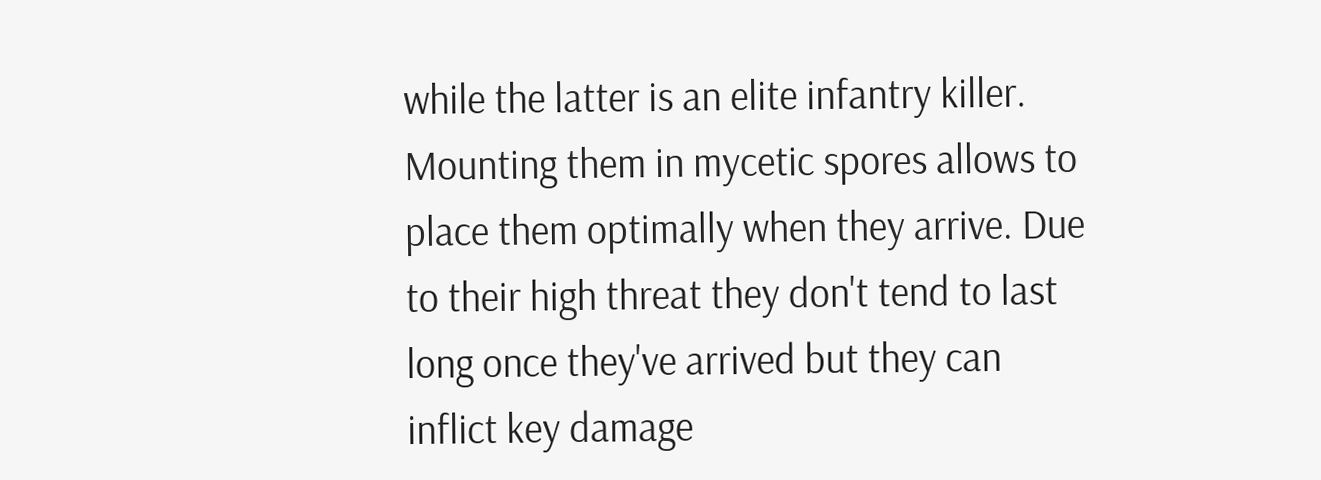while the latter is an elite infantry killer. Mounting them in mycetic spores allows to place them optimally when they arrive. Due to their high threat they don't tend to last long once they've arrived but they can inflict key damage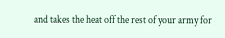and takes the heat off the rest of your army for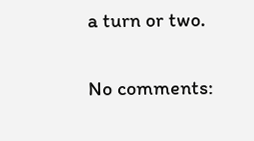a turn or two.

No comments: